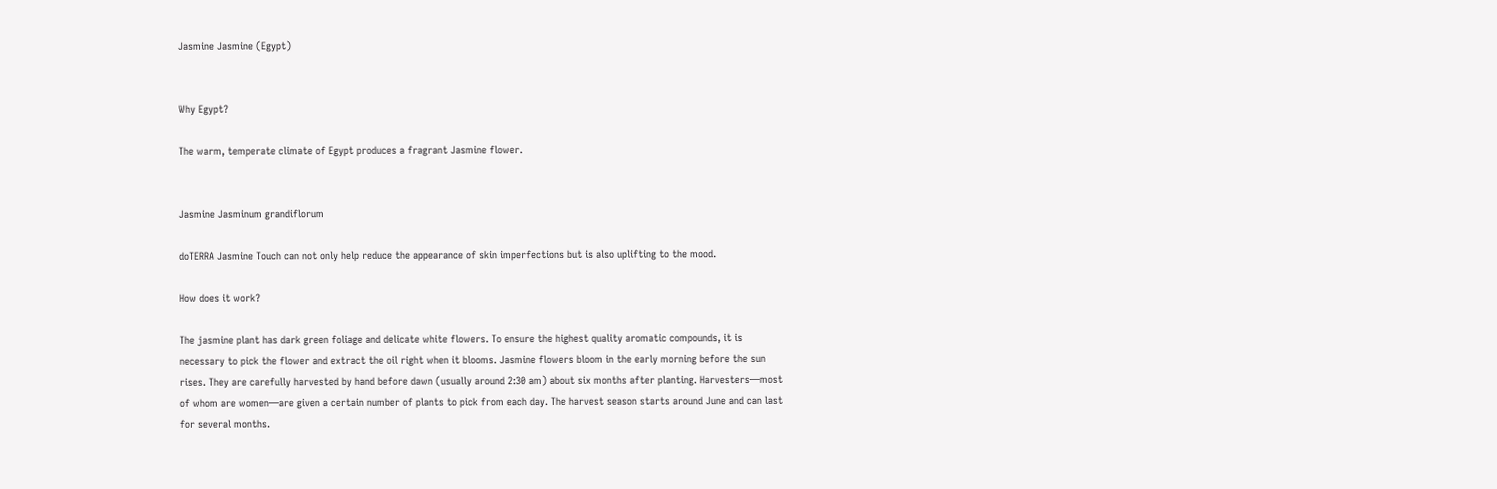Jasmine Jasmine (Egypt)


Why Egypt?

The warm, temperate climate of Egypt produces a fragrant Jasmine flower.


Jasmine Jasminum grandiflorum

doTERRA Jasmine Touch can not only help reduce the appearance of skin imperfections but is also uplifting to the mood.

How does it work?

The jasmine plant has dark green foliage and delicate white flowers. To ensure the highest quality aromatic compounds, it is necessary to pick the flower and extract the oil right when it blooms. Jasmine flowers bloom in the early morning before the sun rises. They are carefully harvested by hand before dawn (usually around 2:30 am) about six months after planting. Harvesters—most of whom are women—are given a certain number of plants to pick from each day. The harvest season starts around June and can last for several months.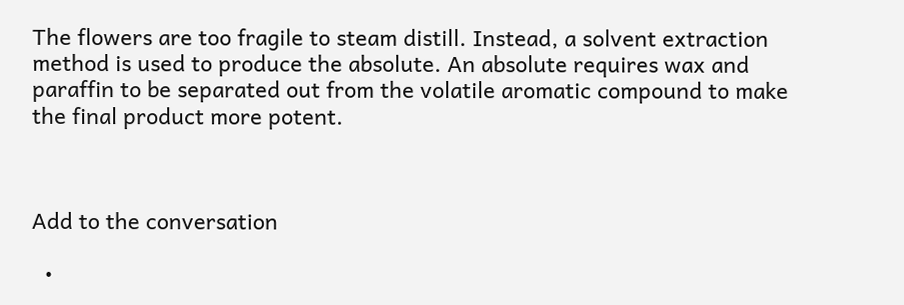The flowers are too fragile to steam distill. Instead, a solvent extraction method is used to produce the absolute. An absolute requires wax and paraffin to be separated out from the volatile aromatic compound to make the final product more potent.



Add to the conversation

  •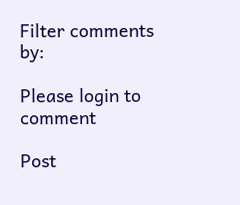Filter comments by:

Please login to comment

Post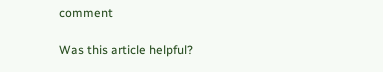comment

Was this article helpful?